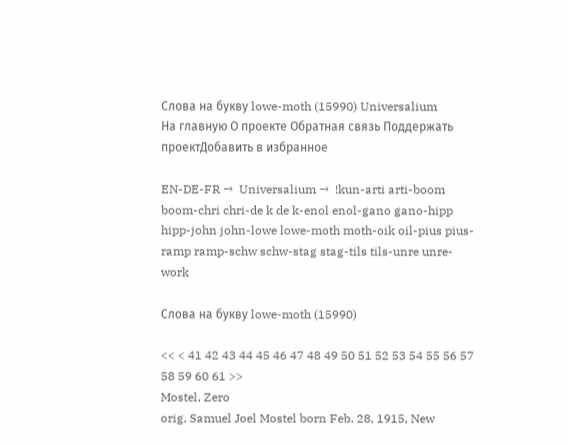Слова на букву lowe-moth (15990) Universalium
На главную О проекте Обратная связь Поддержать проектДобавить в избранное

EN-DE-FR →  Universalium →  !kun-arti arti-boom boom-chri chri-de k de k-enol enol-gano gano-hipp hipp-john john-lowe lowe-moth moth-oik oil-pius pius-ramp ramp-schw schw-stag stag-tils tils-unre unre-work

Слова на букву lowe-moth (15990)

<< < 41 42 43 44 45 46 47 48 49 50 51 52 53 54 55 56 57 58 59 60 61 >>
Mostel, Zero
orig. Samuel Joel Mostel born Feb. 28, 1915, New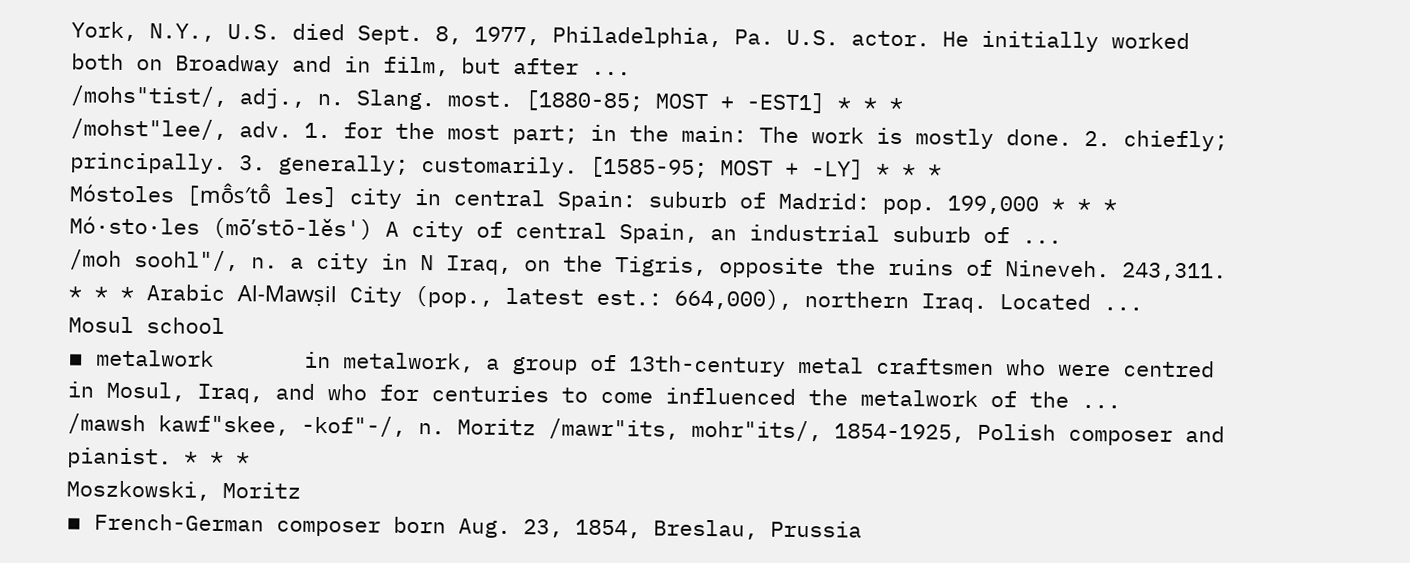York, N.Y., U.S. died Sept. 8, 1977, Philadelphia, Pa. U.S. actor. He initially worked both on Broadway and in film, but after ...
/mohs"tist/, adj., n. Slang. most. [1880-85; MOST + -EST1] * * *
/mohst"lee/, adv. 1. for the most part; in the main: The work is mostly done. 2. chiefly; principally. 3. generally; customarily. [1585-95; MOST + -LY] * * *
Móstoles [mō̂s′tō̂ les] city in central Spain: suburb of Madrid: pop. 199,000 * * * Mó·sto·les (mōʹstō-lĕs') A city of central Spain, an industrial suburb of ...
/moh soohl"/, n. a city in N Iraq, on the Tigris, opposite the ruins of Nineveh. 243,311. * * * Arabic Al-Mawṣil City (pop., latest est.: 664,000), northern Iraq. Located ...
Mosul school
▪ metalwork       in metalwork, a group of 13th-century metal craftsmen who were centred in Mosul, Iraq, and who for centuries to come influenced the metalwork of the ...
/mawsh kawf"skee, -kof"-/, n. Moritz /mawr"its, mohr"its/, 1854-1925, Polish composer and pianist. * * *
Moszkowski, Moritz
▪ French-German composer born Aug. 23, 1854, Breslau, Prussia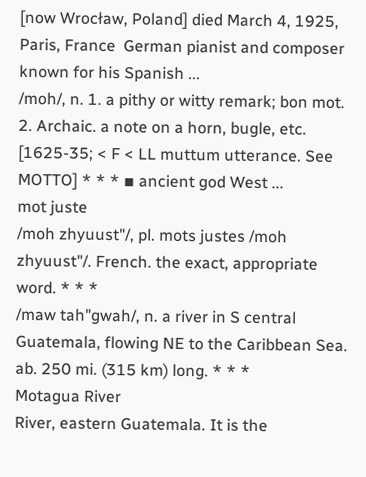[now Wrocław, Poland] died March 4, 1925, Paris, France  German pianist and composer known for his Spanish ...
/moh/, n. 1. a pithy or witty remark; bon mot. 2. Archaic. a note on a horn, bugle, etc. [1625-35; < F < LL muttum utterance. See MOTTO] * * * ▪ ancient god West ...
mot juste
/moh zhyuust"/, pl. mots justes /moh zhyuust"/. French. the exact, appropriate word. * * *
/maw tah"gwah/, n. a river in S central Guatemala, flowing NE to the Caribbean Sea. ab. 250 mi. (315 km) long. * * *
Motagua River
River, eastern Guatemala. It is the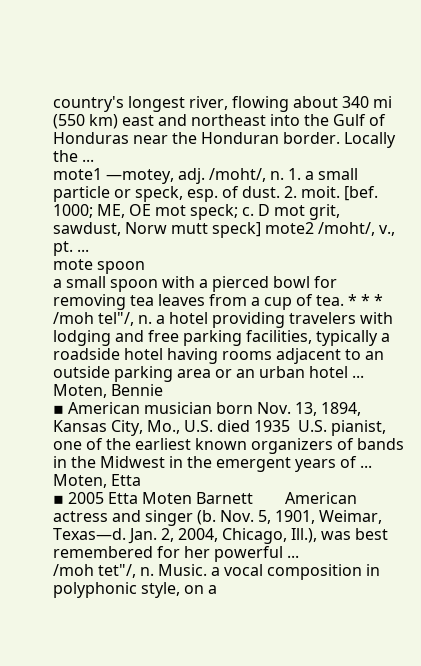country's longest river, flowing about 340 mi (550 km) east and northeast into the Gulf of Honduras near the Honduran border. Locally the ...
mote1 —motey, adj. /moht/, n. 1. a small particle or speck, esp. of dust. 2. moit. [bef. 1000; ME, OE mot speck; c. D mot grit, sawdust, Norw mutt speck] mote2 /moht/, v., pt. ...
mote spoon
a small spoon with a pierced bowl for removing tea leaves from a cup of tea. * * *
/moh tel"/, n. a hotel providing travelers with lodging and free parking facilities, typically a roadside hotel having rooms adjacent to an outside parking area or an urban hotel ...
Moten, Bennie
▪ American musician born Nov. 13, 1894, Kansas City, Mo., U.S. died 1935  U.S. pianist, one of the earliest known organizers of bands in the Midwest in the emergent years of ...
Moten, Etta
▪ 2005 Etta Moten Barnett        American actress and singer (b. Nov. 5, 1901, Weimar, Texas—d. Jan. 2, 2004, Chicago, Ill.), was best remembered for her powerful ...
/moh tet"/, n. Music. a vocal composition in polyphonic style, on a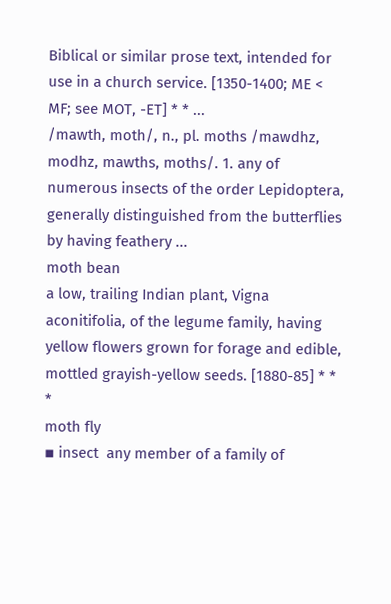Biblical or similar prose text, intended for use in a church service. [1350-1400; ME < MF; see MOT, -ET] * * ...
/mawth, moth/, n., pl. moths /mawdhz, modhz, mawths, moths/. 1. any of numerous insects of the order Lepidoptera, generally distinguished from the butterflies by having feathery ...
moth bean
a low, trailing Indian plant, Vigna aconitifolia, of the legume family, having yellow flowers grown for forage and edible, mottled grayish-yellow seeds. [1880-85] * * *
moth fly
▪ insect  any member of a family of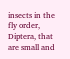insects in the fly order, Diptera, that are small and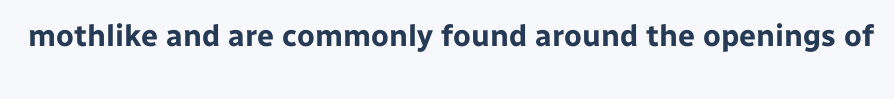mothlike and are commonly found around the openings of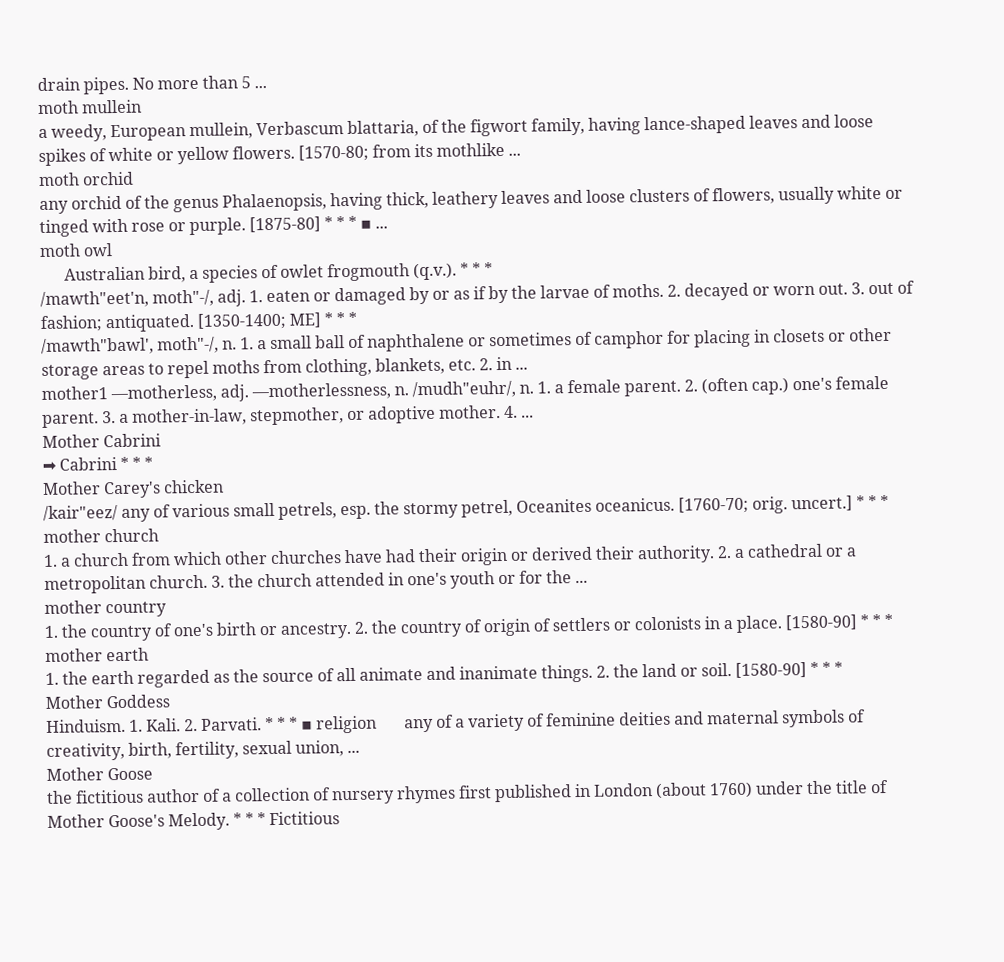drain pipes. No more than 5 ...
moth mullein
a weedy, European mullein, Verbascum blattaria, of the figwort family, having lance-shaped leaves and loose spikes of white or yellow flowers. [1570-80; from its mothlike ...
moth orchid
any orchid of the genus Phalaenopsis, having thick, leathery leaves and loose clusters of flowers, usually white or tinged with rose or purple. [1875-80] * * * ▪ ...
moth owl
      Australian bird, a species of owlet frogmouth (q.v.). * * *
/mawth"eet'n, moth"-/, adj. 1. eaten or damaged by or as if by the larvae of moths. 2. decayed or worn out. 3. out of fashion; antiquated. [1350-1400; ME] * * *
/mawth"bawl', moth"-/, n. 1. a small ball of naphthalene or sometimes of camphor for placing in closets or other storage areas to repel moths from clothing, blankets, etc. 2. in ...
mother1 —motherless, adj. —motherlessness, n. /mudh"euhr/, n. 1. a female parent. 2. (often cap.) one's female parent. 3. a mother-in-law, stepmother, or adoptive mother. 4. ...
Mother Cabrini
➡ Cabrini * * *
Mother Carey's chicken
/kair"eez/ any of various small petrels, esp. the stormy petrel, Oceanites oceanicus. [1760-70; orig. uncert.] * * *
mother church
1. a church from which other churches have had their origin or derived their authority. 2. a cathedral or a metropolitan church. 3. the church attended in one's youth or for the ...
mother country
1. the country of one's birth or ancestry. 2. the country of origin of settlers or colonists in a place. [1580-90] * * *
mother earth
1. the earth regarded as the source of all animate and inanimate things. 2. the land or soil. [1580-90] * * *
Mother Goddess
Hinduism. 1. Kali. 2. Parvati. * * * ▪ religion       any of a variety of feminine deities and maternal symbols of creativity, birth, fertility, sexual union, ...
Mother Goose
the fictitious author of a collection of nursery rhymes first published in London (about 1760) under the title of Mother Goose's Melody. * * * Fictitious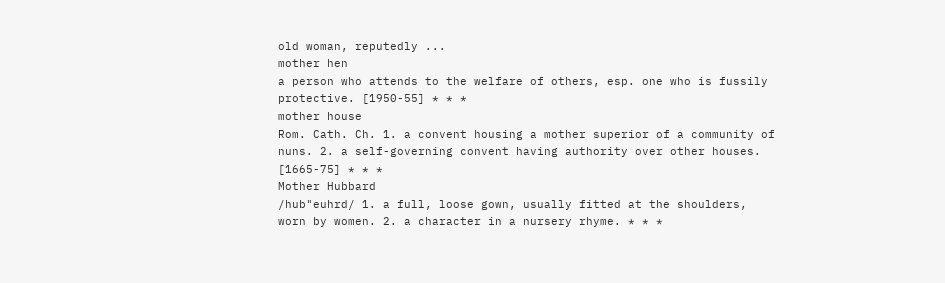old woman, reputedly ...
mother hen
a person who attends to the welfare of others, esp. one who is fussily protective. [1950-55] * * *
mother house
Rom. Cath. Ch. 1. a convent housing a mother superior of a community of nuns. 2. a self-governing convent having authority over other houses. [1665-75] * * *
Mother Hubbard
/hub"euhrd/ 1. a full, loose gown, usually fitted at the shoulders, worn by women. 2. a character in a nursery rhyme. * * *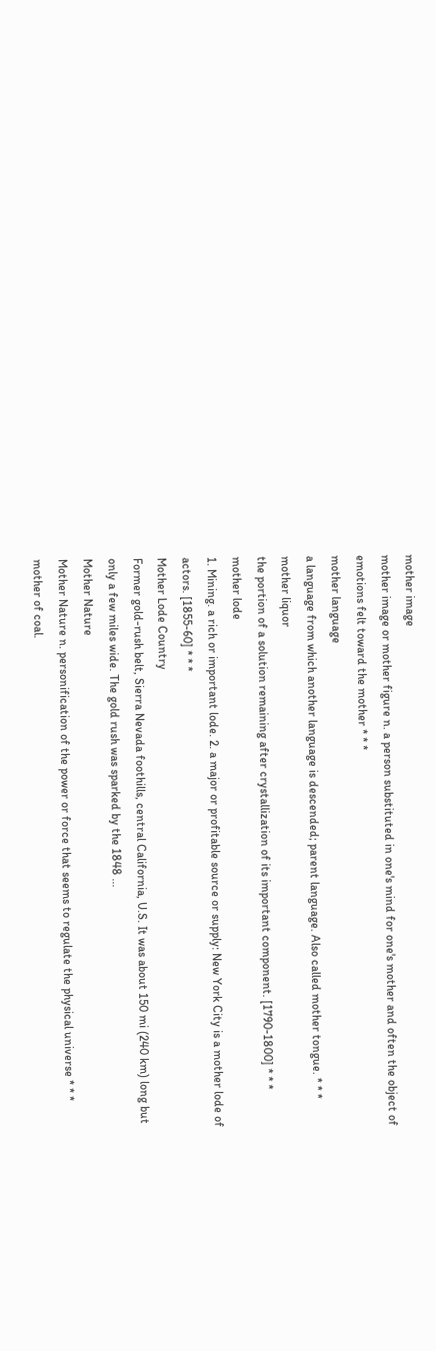mother image
mother image or mother figure n. a person substituted in one's mind for one's mother and often the object of emotions felt toward the mother * * *
mother language
a language from which another language is descended; parent language. Also called mother tongue. * * *
mother liquor
the portion of a solution remaining after crystallization of its important component. [1790-1800] * * *
mother lode
1. Mining. a rich or important lode. 2. a major or profitable source or supply: New York City is a mother lode of actors. [1855-60] * * *
Mother Lode Country
Former gold-rush belt, Sierra Nevada foothills, central California, U.S. It was about 150 mi (240 km) long but only a few miles wide. The gold rush was sparked by the 1848 ...
Mother Nature
Mother Nature n. personification of the power or force that seems to regulate the physical universe * * *
mother of coal.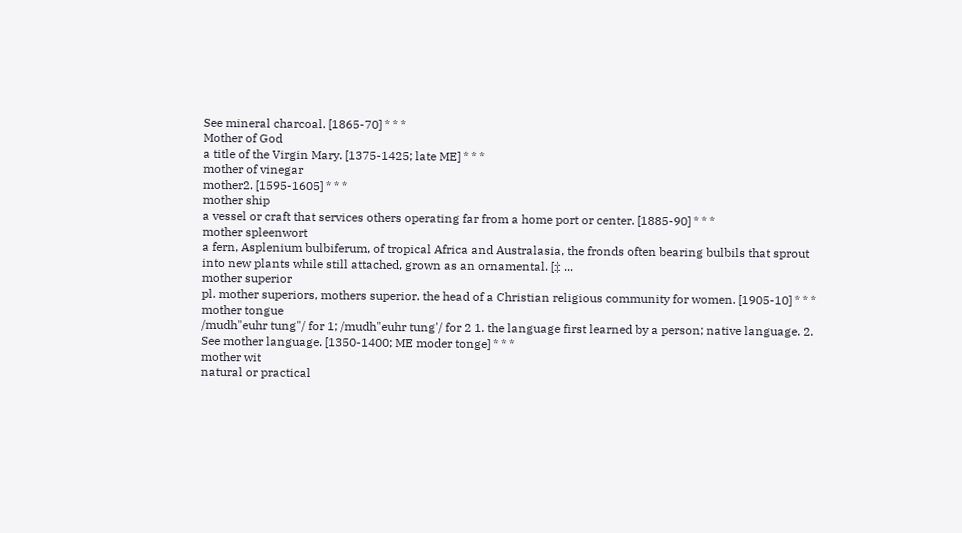See mineral charcoal. [1865-70] * * *
Mother of God
a title of the Virgin Mary. [1375-1425; late ME] * * *
mother of vinegar
mother2. [1595-1605] * * *
mother ship
a vessel or craft that services others operating far from a home port or center. [1885-90] * * *
mother spleenwort
a fern, Asplenium bulbiferum, of tropical Africa and Australasia, the fronds often bearing bulbils that sprout into new plants while still attached, grown as an ornamental. [‡ ...
mother superior
pl. mother superiors, mothers superior. the head of a Christian religious community for women. [1905-10] * * *
mother tongue
/mudh"euhr tung"/ for 1; /mudh"euhr tung'/ for 2 1. the language first learned by a person; native language. 2. See mother language. [1350-1400; ME moder tonge] * * *
mother wit
natural or practical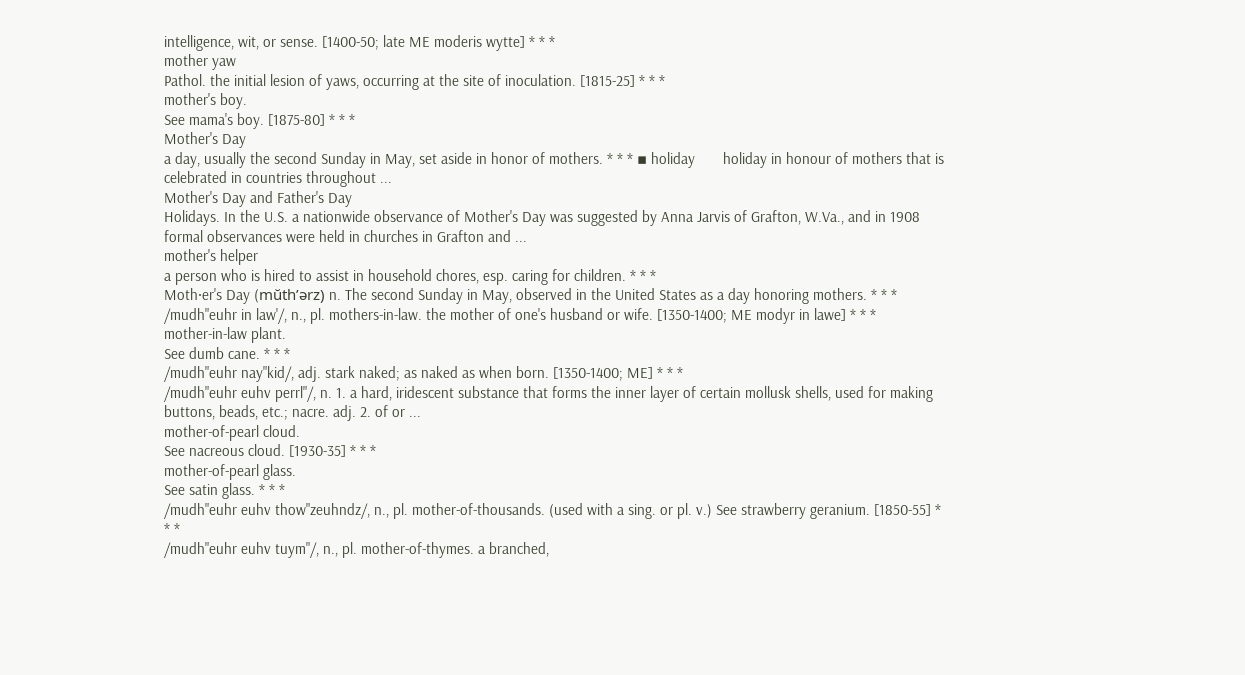intelligence, wit, or sense. [1400-50; late ME moderis wytte] * * *
mother yaw
Pathol. the initial lesion of yaws, occurring at the site of inoculation. [1815-25] * * *
mother's boy.
See mama's boy. [1875-80] * * *
Mother's Day
a day, usually the second Sunday in May, set aside in honor of mothers. * * * ▪ holiday       holiday in honour of mothers that is celebrated in countries throughout ...
Mother's Day and Father's Day
Holidays. In the U.S. a nationwide observance of Mother's Day was suggested by Anna Jarvis of Grafton, W.Va., and in 1908 formal observances were held in churches in Grafton and ...
mother's helper
a person who is hired to assist in household chores, esp. caring for children. * * *
Moth·er's Day (mŭthʹərz) n. The second Sunday in May, observed in the United States as a day honoring mothers. * * *
/mudh"euhr in law'/, n., pl. mothers-in-law. the mother of one's husband or wife. [1350-1400; ME modyr in lawe] * * *
mother-in-law plant.
See dumb cane. * * *
/mudh"euhr nay"kid/, adj. stark naked; as naked as when born. [1350-1400; ME] * * *
/mudh"euhr euhv perrl"/, n. 1. a hard, iridescent substance that forms the inner layer of certain mollusk shells, used for making buttons, beads, etc.; nacre. adj. 2. of or ...
mother-of-pearl cloud.
See nacreous cloud. [1930-35] * * *
mother-of-pearl glass.
See satin glass. * * *
/mudh"euhr euhv thow"zeuhndz/, n., pl. mother-of-thousands. (used with a sing. or pl. v.) See strawberry geranium. [1850-55] * * *
/mudh"euhr euhv tuym"/, n., pl. mother-of-thymes. a branched,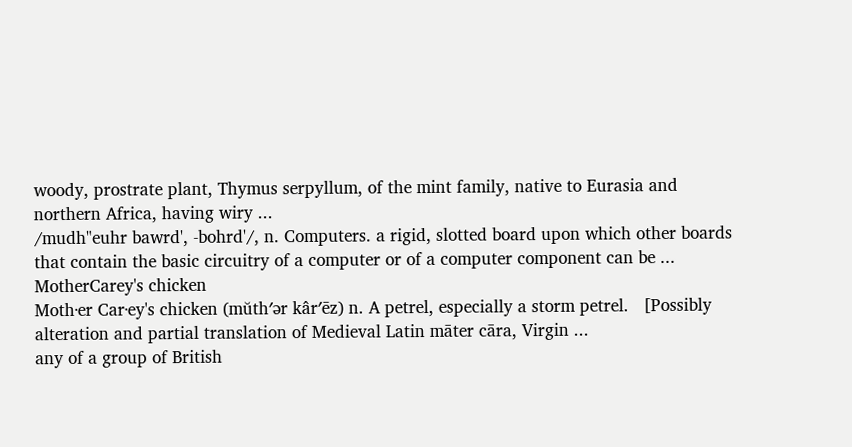woody, prostrate plant, Thymus serpyllum, of the mint family, native to Eurasia and northern Africa, having wiry ...
/mudh"euhr bawrd', -bohrd'/, n. Computers. a rigid, slotted board upon which other boards that contain the basic circuitry of a computer or of a computer component can be ...
MotherCarey's chicken
Moth·er Car·ey's chicken (mŭthʹər kârʹēz) n. A petrel, especially a storm petrel.   [Possibly alteration and partial translation of Medieval Latin māter cāra, Virgin ...
any of a group of British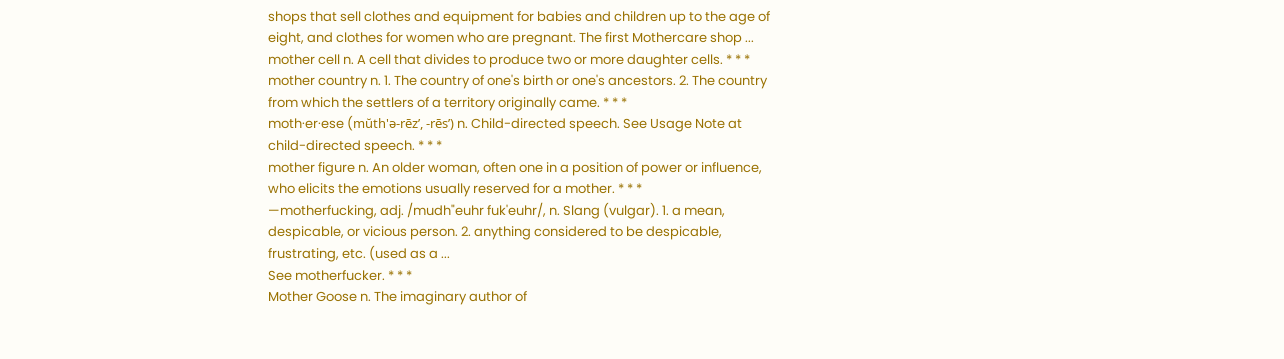shops that sell clothes and equipment for babies and children up to the age of eight, and clothes for women who are pregnant. The first Mothercare shop ...
mother cell n. A cell that divides to produce two or more daughter cells. * * *
mother country n. 1. The country of one's birth or one's ancestors. 2. The country from which the settlers of a territory originally came. * * *
moth·er·ese (mŭth'ə-rēzʹ, -rēsʹ) n. Child-directed speech. See Usage Note at child-directed speech. * * *
mother figure n. An older woman, often one in a position of power or influence, who elicits the emotions usually reserved for a mother. * * *
—motherfucking, adj. /mudh"euhr fuk'euhr/, n. Slang (vulgar). 1. a mean, despicable, or vicious person. 2. anything considered to be despicable, frustrating, etc. (used as a ...
See motherfucker. * * *
Mother Goose n. The imaginary author of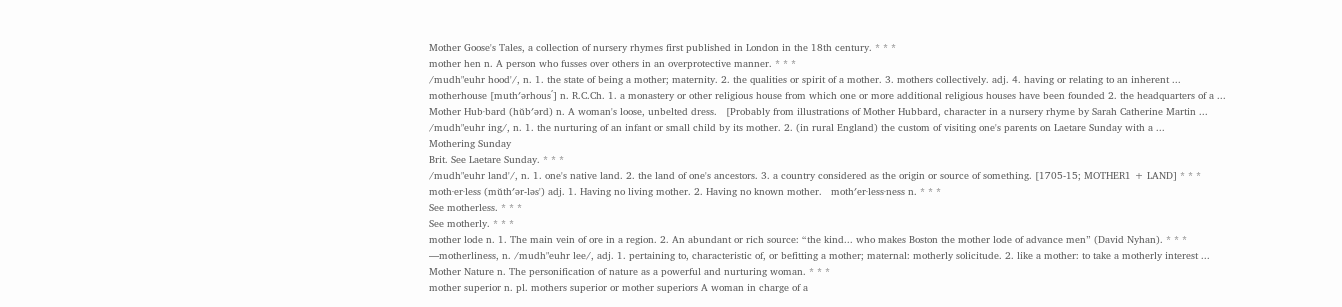Mother Goose's Tales, a collection of nursery rhymes first published in London in the 18th century. * * *
mother hen n. A person who fusses over others in an overprotective manner. * * *
/mudh"euhr hood'/, n. 1. the state of being a mother; maternity. 2. the qualities or spirit of a mother. 3. mothers collectively. adj. 4. having or relating to an inherent ...
motherhouse [muth′ərhous΄] n. R.C.Ch. 1. a monastery or other religious house from which one or more additional religious houses have been founded 2. the headquarters of a ...
Mother Hub·bard (hŭbʹərd) n. A woman's loose, unbelted dress.   [Probably from illustrations of Mother Hubbard, character in a nursery rhyme by Sarah Catherine Martin ...
/mudh"euhr ing/, n. 1. the nurturing of an infant or small child by its mother. 2. (in rural England) the custom of visiting one's parents on Laetare Sunday with a ...
Mothering Sunday
Brit. See Laetare Sunday. * * *
/mudh"euhr land'/, n. 1. one's native land. 2. the land of one's ancestors. 3. a country considered as the origin or source of something. [1705-15; MOTHER1 + LAND] * * *
moth·er·less (mŭthʹər-ləs') adj. 1. Having no living mother. 2. Having no known mother.   mothʹer·less·ness n. * * *
See motherless. * * *
See motherly. * * *
mother lode n. 1. The main vein of ore in a region. 2. An abundant or rich source: “the kind... who makes Boston the mother lode of advance men” (David Nyhan). * * *
—motherliness, n. /mudh"euhr lee/, adj. 1. pertaining to, characteristic of, or befitting a mother; maternal: motherly solicitude. 2. like a mother: to take a motherly interest ...
Mother Nature n. The personification of nature as a powerful and nurturing woman. * * *
mother superior n. pl. mothers superior or mother superiors A woman in charge of a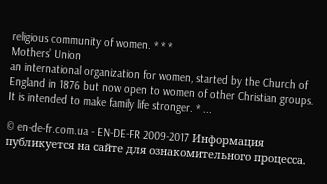religious community of women. * * *
Mothers’ Union
an international organization for women, started by the Church of England in 1876 but now open to women of other Christian groups. It is intended to make family life stronger. * ...

© en-de-fr.com.ua - EN-DE-FR 2009-2017 Информация публикуется на сайте для ознакомительного процесса.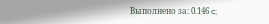Выполнено за: 0.146 c;